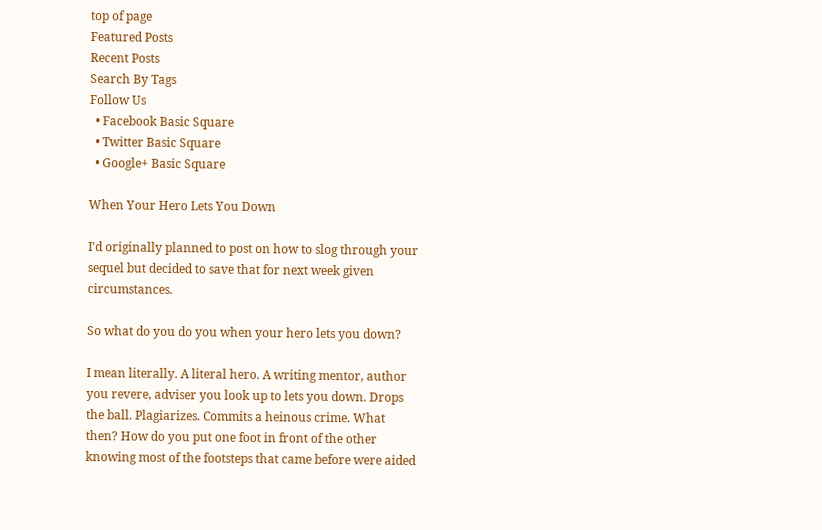top of page
Featured Posts
Recent Posts
Search By Tags
Follow Us
  • Facebook Basic Square
  • Twitter Basic Square
  • Google+ Basic Square

When Your Hero Lets You Down

I'd originally planned to post on how to slog through your sequel but decided to save that for next week given circumstances.

So what do you do you when your hero lets you down?

I mean literally. A literal hero. A writing mentor, author you revere, adviser you look up to lets you down. Drops the ball. Plagiarizes. Commits a heinous crime. What then? How do you put one foot in front of the other knowing most of the footsteps that came before were aided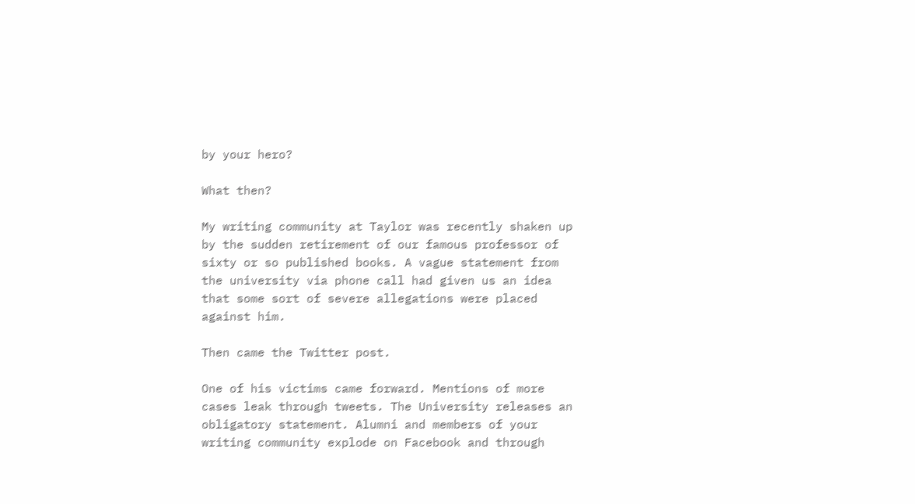by your hero?

What then?

My writing community at Taylor was recently shaken up by the sudden retirement of our famous professor of sixty or so published books. A vague statement from the university via phone call had given us an idea that some sort of severe allegations were placed against him.

Then came the Twitter post.

One of his victims came forward. Mentions of more cases leak through tweets. The University releases an obligatory statement. Alumni and members of your writing community explode on Facebook and through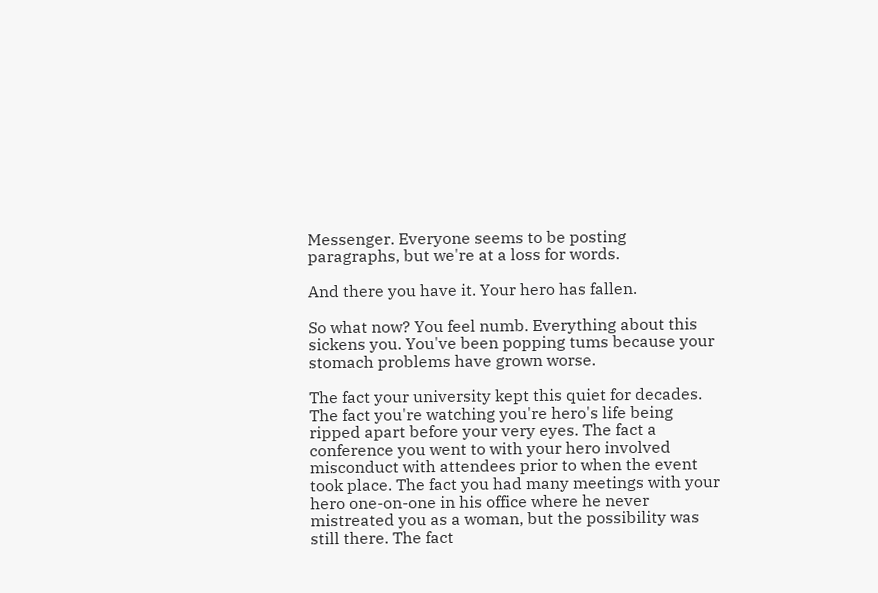Messenger. Everyone seems to be posting paragraphs, but we're at a loss for words.

And there you have it. Your hero has fallen.

So what now? You feel numb. Everything about this sickens you. You've been popping tums because your stomach problems have grown worse.

The fact your university kept this quiet for decades. The fact you're watching you're hero's life being ripped apart before your very eyes. The fact a conference you went to with your hero involved misconduct with attendees prior to when the event took place. The fact you had many meetings with your hero one-on-one in his office where he never mistreated you as a woman, but the possibility was still there. The fact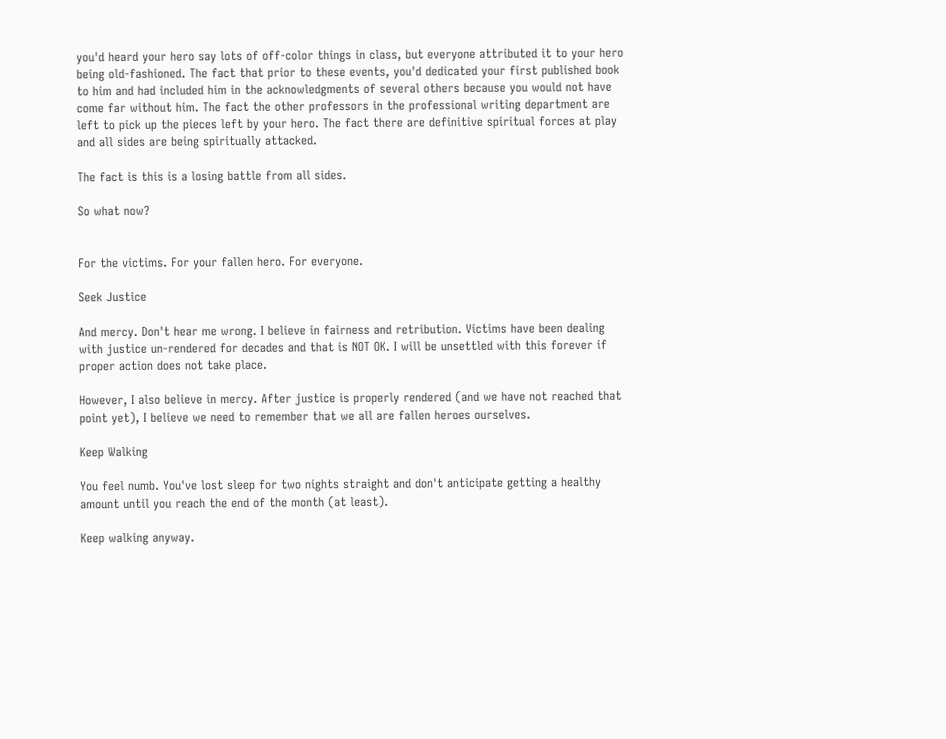you'd heard your hero say lots of off-color things in class, but everyone attributed it to your hero being old-fashioned. The fact that prior to these events, you'd dedicated your first published book to him and had included him in the acknowledgments of several others because you would not have come far without him. The fact the other professors in the professional writing department are left to pick up the pieces left by your hero. The fact there are definitive spiritual forces at play and all sides are being spiritually attacked.

The fact is this is a losing battle from all sides.

So what now?


For the victims. For your fallen hero. For everyone.

Seek Justice

And mercy. Don't hear me wrong. I believe in fairness and retribution. Victims have been dealing with justice un-rendered for decades and that is NOT OK. I will be unsettled with this forever if proper action does not take place.

However, I also believe in mercy. After justice is properly rendered (and we have not reached that point yet), I believe we need to remember that we all are fallen heroes ourselves.

Keep Walking

You feel numb. You've lost sleep for two nights straight and don't anticipate getting a healthy amount until you reach the end of the month (at least).

Keep walking anyway.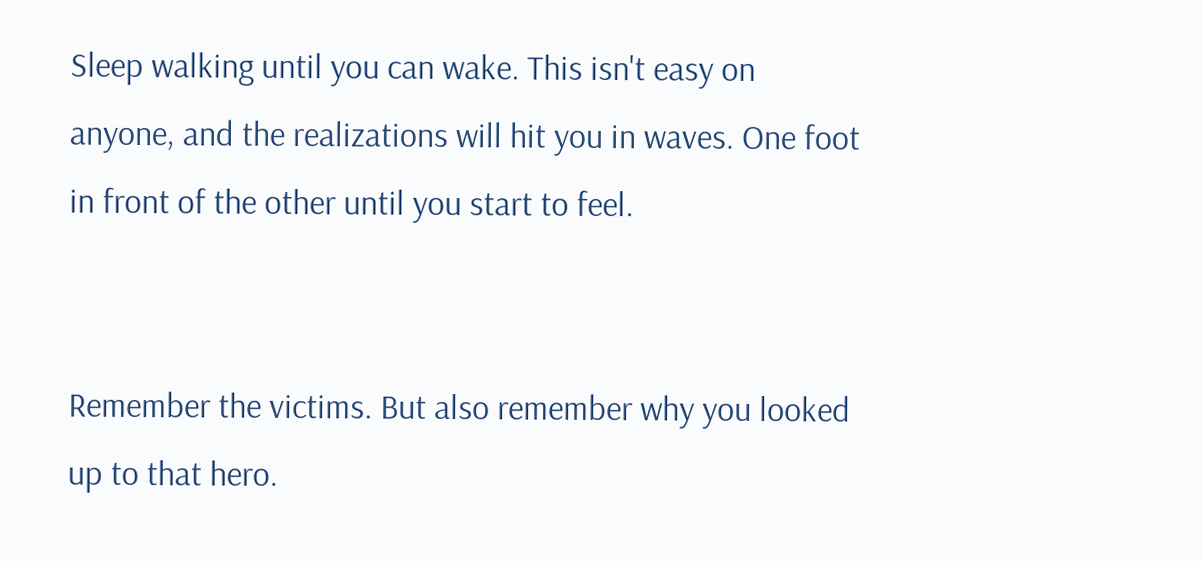Sleep walking until you can wake. This isn't easy on anyone, and the realizations will hit you in waves. One foot in front of the other until you start to feel.


Remember the victims. But also remember why you looked up to that hero.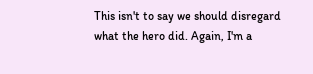This isn't to say we should disregard what the hero did. Again, I'm a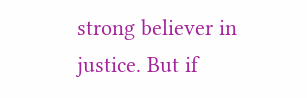strong believer in justice. But if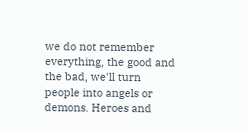we do not remember everything, the good and the bad, we'll turn people into angels or demons. Heroes and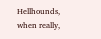Hellhounds, when really,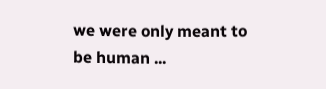we were only meant to be human ...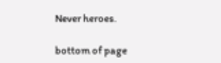Never heroes.

bottom of page